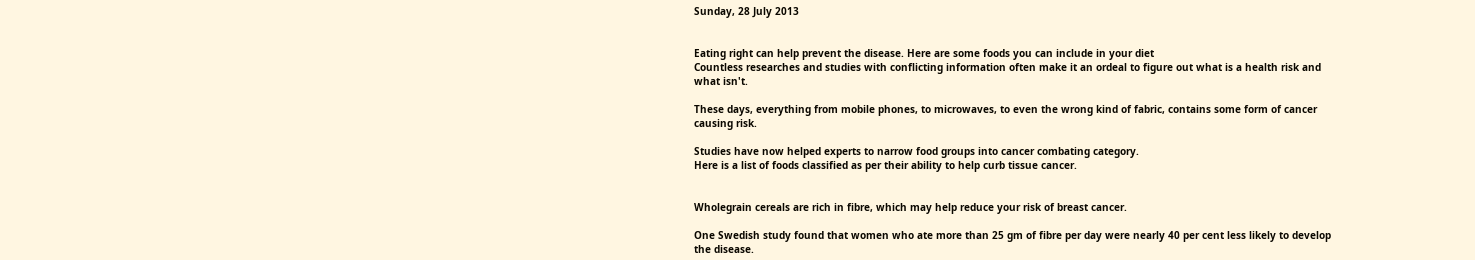Sunday, 28 July 2013


Eating right can help prevent the disease. Here are some foods you can include in your diet
Countless researches and studies with conflicting information often make it an ordeal to figure out what is a health risk and what isn't.

These days, everything from mobile phones, to microwaves, to even the wrong kind of fabric, contains some form of cancer causing risk.

Studies have now helped experts to narrow food groups into cancer combating category.
Here is a list of foods classified as per their ability to help curb tissue cancer.


Wholegrain cereals are rich in fibre, which may help reduce your risk of breast cancer.

One Swedish study found that women who ate more than 25 gm of fibre per day were nearly 40 per cent less likely to develop the disease.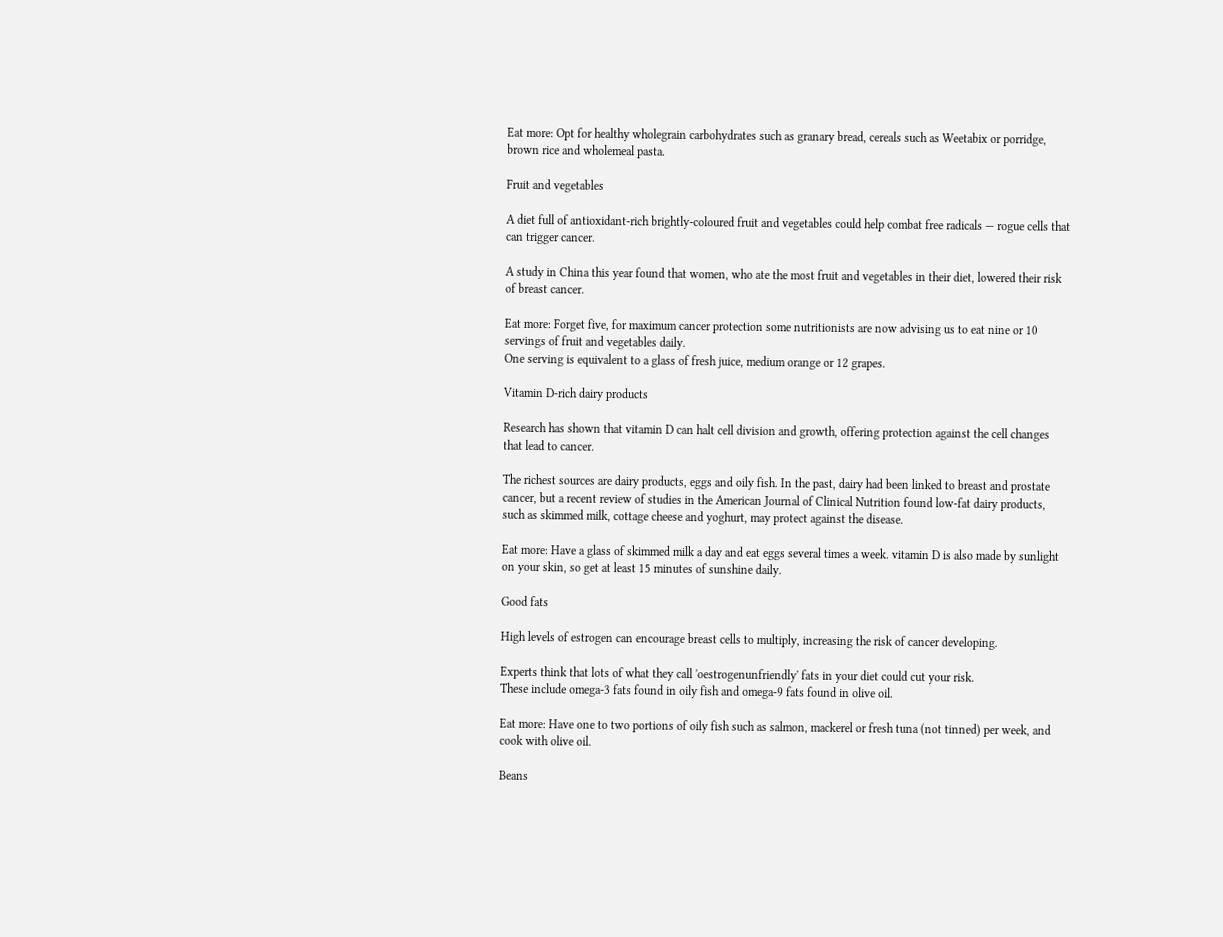Eat more: Opt for healthy wholegrain carbohydrates such as granary bread, cereals such as Weetabix or porridge, brown rice and wholemeal pasta.

Fruit and vegetables

A diet full of antioxidant-rich brightly-coloured fruit and vegetables could help combat free radicals — rogue cells that can trigger cancer.

A study in China this year found that women, who ate the most fruit and vegetables in their diet, lowered their risk of breast cancer.

Eat more: Forget five, for maximum cancer protection some nutritionists are now advising us to eat nine or 10 servings of fruit and vegetables daily.
One serving is equivalent to a glass of fresh juice, medium orange or 12 grapes.

Vitamin D-rich dairy products

Research has shown that vitamin D can halt cell division and growth, offering protection against the cell changes that lead to cancer.

The richest sources are dairy products, eggs and oily fish. In the past, dairy had been linked to breast and prostate cancer, but a recent review of studies in the American Journal of Clinical Nutrition found low-fat dairy products, such as skimmed milk, cottage cheese and yoghurt, may protect against the disease.

Eat more: Have a glass of skimmed milk a day and eat eggs several times a week. vitamin D is also made by sunlight on your skin, so get at least 15 minutes of sunshine daily.

Good fats

High levels of estrogen can encourage breast cells to multiply, increasing the risk of cancer developing.

Experts think that lots of what they call 'oestrogenunfriendly' fats in your diet could cut your risk.
These include omega-3 fats found in oily fish and omega-9 fats found in olive oil.

Eat more: Have one to two portions of oily fish such as salmon, mackerel or fresh tuna (not tinned) per week, and cook with olive oil.

Beans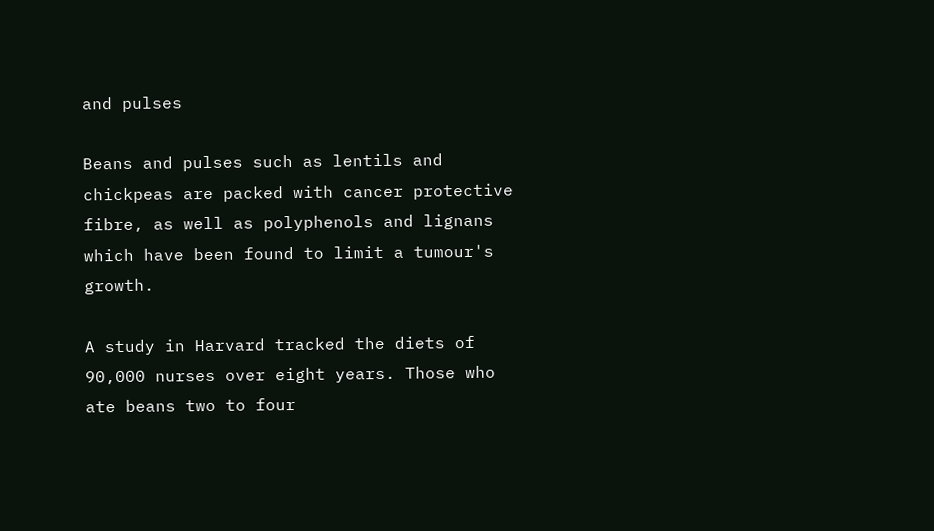and pulses

Beans and pulses such as lentils and chickpeas are packed with cancer protective fibre, as well as polyphenols and lignans which have been found to limit a tumour's growth.

A study in Harvard tracked the diets of 90,000 nurses over eight years. Those who ate beans two to four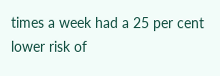times a week had a 25 per cent lower risk of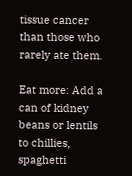tissue cancer than those who rarely ate them.

Eat more: Add a can of kidney beans or lentils to chillies, spaghetti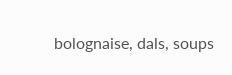bolognaise, dals, soups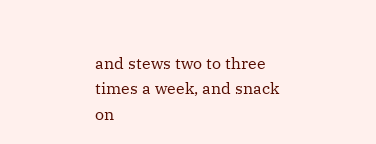and stews two to three times a week, and snack on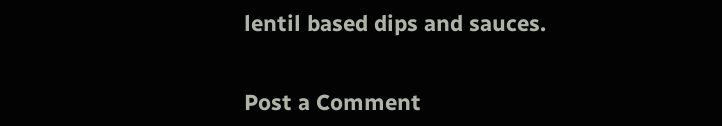lentil based dips and sauces.


Post a Comment